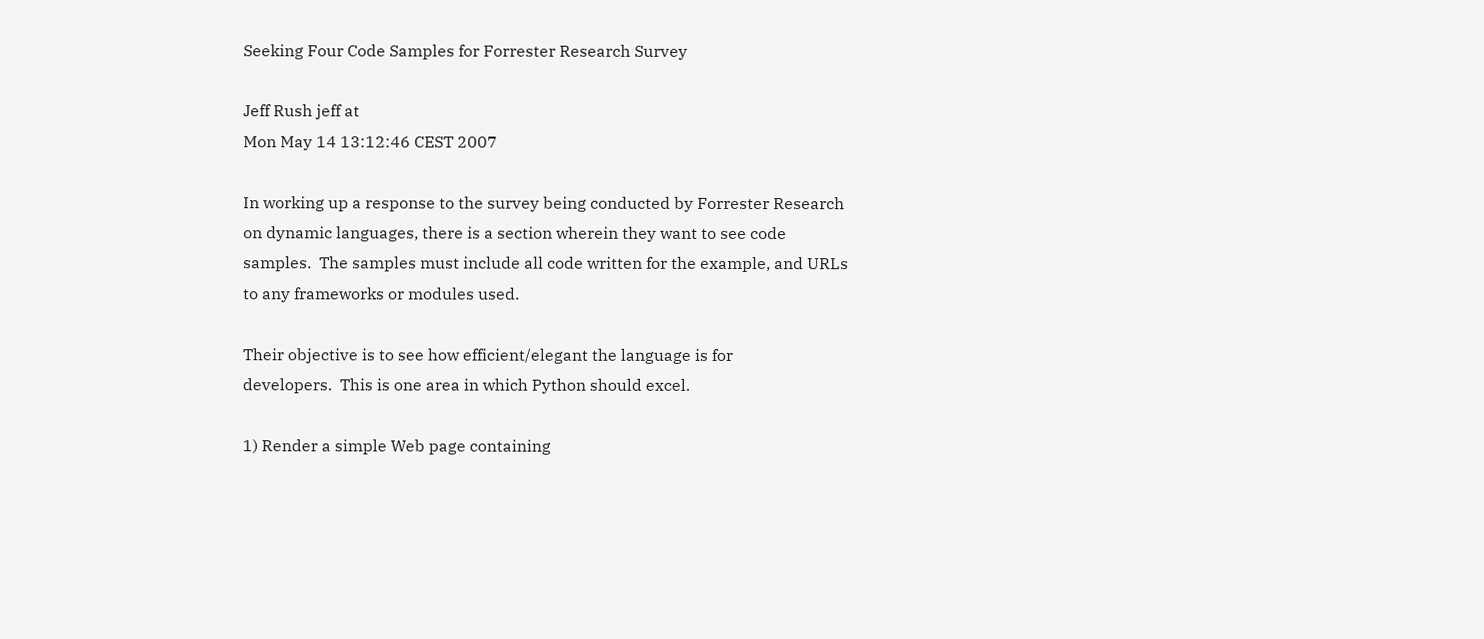Seeking Four Code Samples for Forrester Research Survey

Jeff Rush jeff at
Mon May 14 13:12:46 CEST 2007

In working up a response to the survey being conducted by Forrester Research
on dynamic languages, there is a section wherein they want to see code
samples.  The samples must include all code written for the example, and URLs
to any frameworks or modules used.

Their objective is to see how efficient/elegant the language is for
developers.  This is one area in which Python should excel.

1) Render a simple Web page containing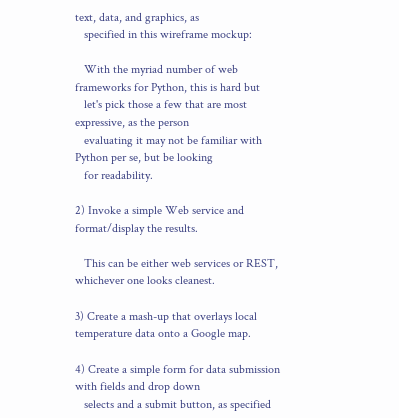text, data, and graphics, as
   specified in this wireframe mockup:

   With the myriad number of web frameworks for Python, this is hard but
   let's pick those a few that are most expressive, as the person
   evaluating it may not be familiar with Python per se, but be looking
   for readability.

2) Invoke a simple Web service and format/display the results.

   This can be either web services or REST, whichever one looks cleanest.

3) Create a mash-up that overlays local temperature data onto a Google map.

4) Create a simple form for data submission with fields and drop down
   selects and a submit button, as specified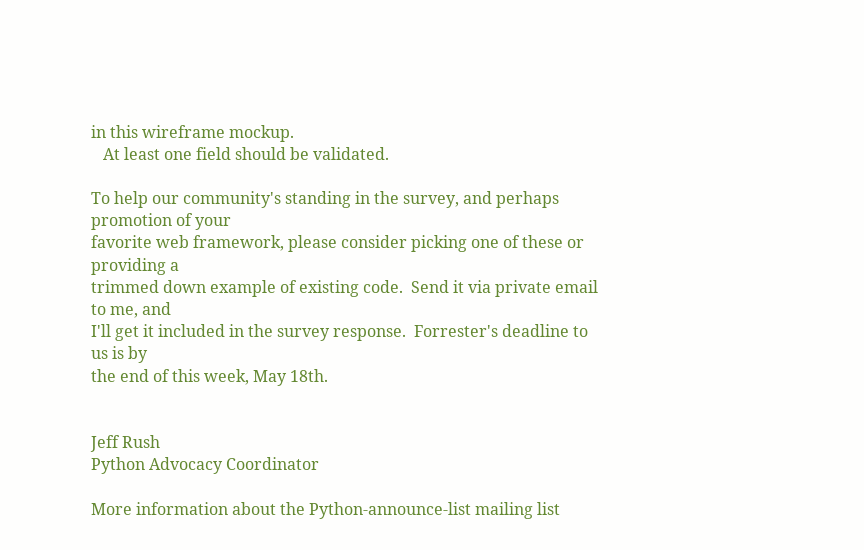in this wireframe mockup.
   At least one field should be validated.

To help our community's standing in the survey, and perhaps promotion of your
favorite web framework, please consider picking one of these or providing a
trimmed down example of existing code.  Send it via private email to me, and
I'll get it included in the survey response.  Forrester's deadline to us is by
the end of this week, May 18th.


Jeff Rush
Python Advocacy Coordinator

More information about the Python-announce-list mailing list